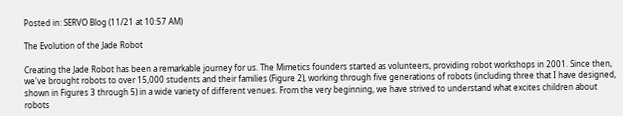Posted in: SERVO Blog (11/21 at 10:57 AM)

The Evolution of the Jade Robot

Creating the Jade Robot has been a remarkable journey for us. The Mimetics founders started as volunteers, providing robot workshops in 2001. Since then, we've brought robots to over 15,000 students and their families (Figure 2), working through five generations of robots (including three that I have designed, shown in Figures 3 through 5) in a wide variety of different venues. From the very beginning, we have strived to understand what excites children about robots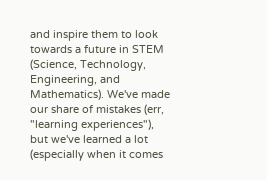and inspire them to look towards a future in STEM (Science, Technology, Engineering, and Mathematics). We've made our share of mistakes (err, "learning experiences"), but we've learned a lot (especially when it comes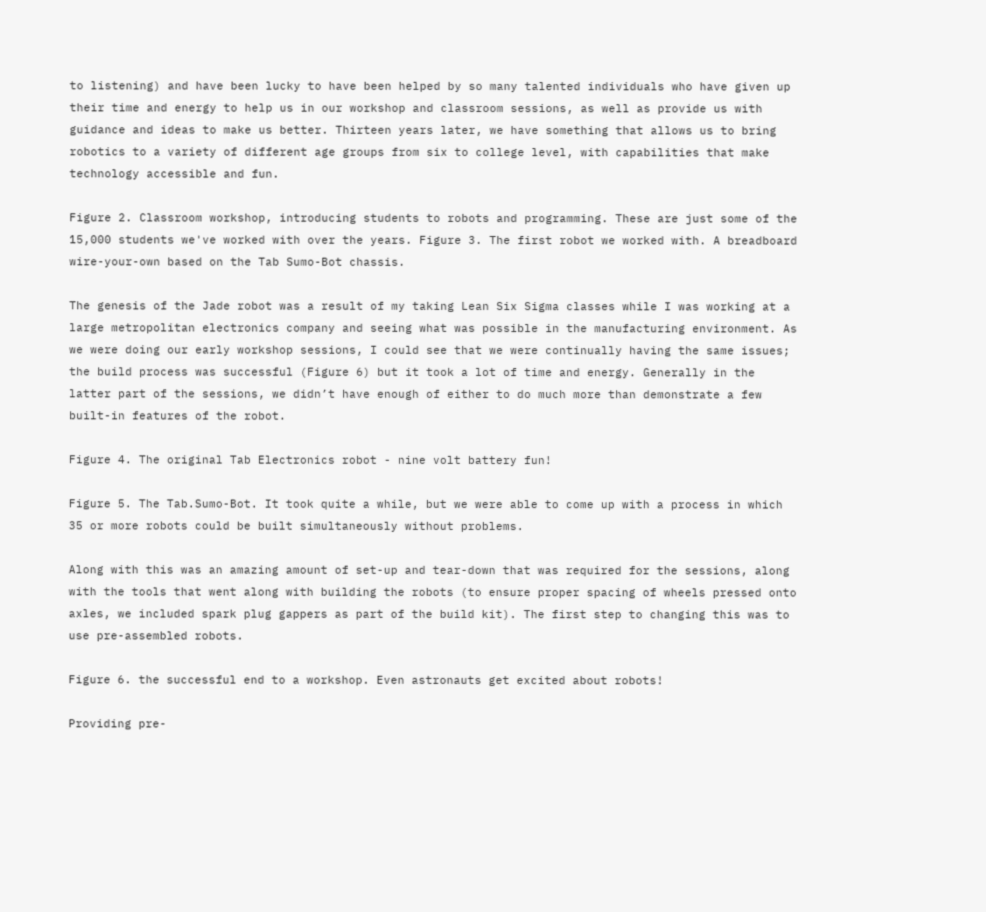to listening) and have been lucky to have been helped by so many talented individuals who have given up their time and energy to help us in our workshop and classroom sessions, as well as provide us with guidance and ideas to make us better. Thirteen years later, we have something that allows us to bring robotics to a variety of different age groups from six to college level, with capabilities that make technology accessible and fun.

Figure 2. Classroom workshop, introducing students to robots and programming. These are just some of the 15,000 students we've worked with over the years. Figure 3. The first robot we worked with. A breadboard wire-your-own based on the Tab Sumo-Bot chassis.

The genesis of the Jade robot was a result of my taking Lean Six Sigma classes while I was working at a large metropolitan electronics company and seeing what was possible in the manufacturing environment. As we were doing our early workshop sessions, I could see that we were continually having the same issues; the build process was successful (Figure 6) but it took a lot of time and energy. Generally in the latter part of the sessions, we didn’t have enough of either to do much more than demonstrate a few built-in features of the robot.

Figure 4. The original Tab Electronics robot - nine volt battery fun!

Figure 5. The Tab.Sumo-Bot. It took quite a while, but we were able to come up with a process in which 35 or more robots could be built simultaneously without problems.

Along with this was an amazing amount of set-up and tear-down that was required for the sessions, along with the tools that went along with building the robots (to ensure proper spacing of wheels pressed onto axles, we included spark plug gappers as part of the build kit). The first step to changing this was to use pre-assembled robots.

Figure 6. the successful end to a workshop. Even astronauts get excited about robots!

Providing pre-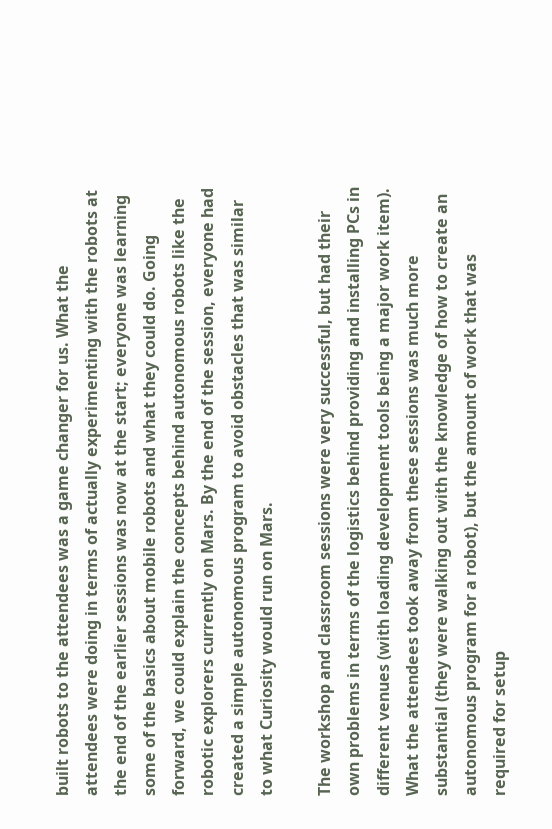built robots to the attendees was a game changer for us. What the attendees were doing in terms of actually experimenting with the robots at the end of the earlier sessions was now at the start; everyone was learning some of the basics about mobile robots and what they could do. Going forward, we could explain the concepts behind autonomous robots like the robotic explorers currently on Mars. By the end of the session, everyone had created a simple autonomous program to avoid obstacles that was similar to what Curiosity would run on Mars.

The workshop and classroom sessions were very successful, but had their own problems in terms of the logistics behind providing and installing PCs in different venues (with loading development tools being a major work item). What the attendees took away from these sessions was much more substantial (they were walking out with the knowledge of how to create an autonomous program for a robot), but the amount of work that was required for setup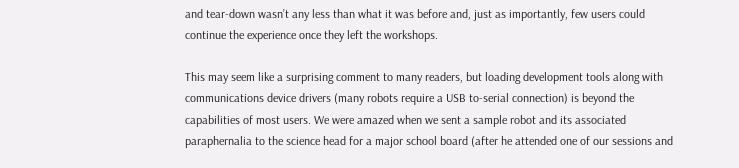and tear-down wasn’t any less than what it was before and, just as importantly, few users could continue the experience once they left the workshops.

This may seem like a surprising comment to many readers, but loading development tools along with communications device drivers (many robots require a USB to-serial connection) is beyond the capabilities of most users. We were amazed when we sent a sample robot and its associated paraphernalia to the science head for a major school board (after he attended one of our sessions and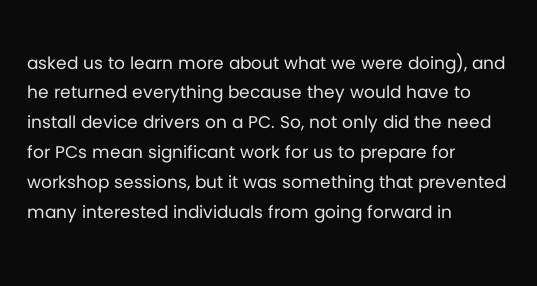asked us to learn more about what we were doing), and he returned everything because they would have to install device drivers on a PC. So, not only did the need for PCs mean significant work for us to prepare for workshop sessions, but it was something that prevented many interested individuals from going forward in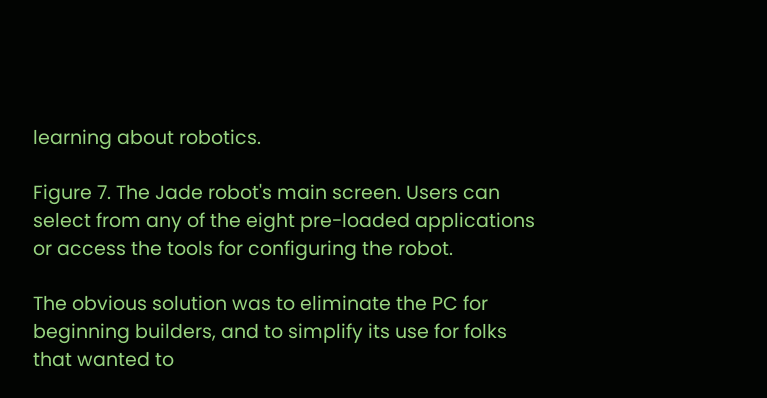learning about robotics.

Figure 7. The Jade robot's main screen. Users can select from any of the eight pre-loaded applications or access the tools for configuring the robot.

The obvious solution was to eliminate the PC for beginning builders, and to simplify its use for folks that wanted to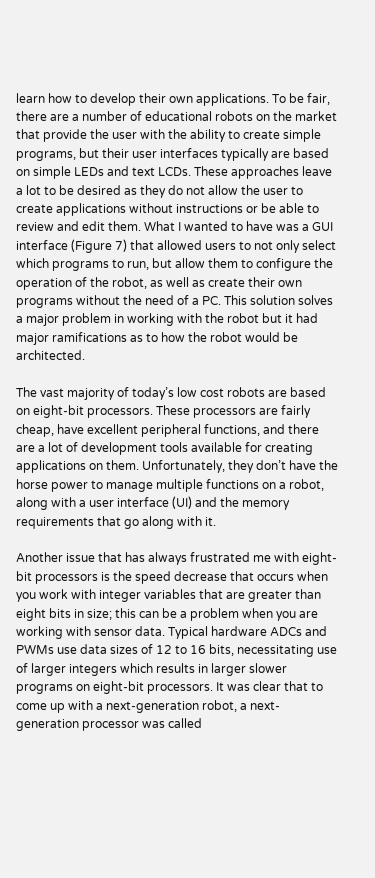learn how to develop their own applications. To be fair, there are a number of educational robots on the market that provide the user with the ability to create simple programs, but their user interfaces typically are based on simple LEDs and text LCDs. These approaches leave a lot to be desired as they do not allow the user to create applications without instructions or be able to review and edit them. What I wanted to have was a GUI interface (Figure 7) that allowed users to not only select which programs to run, but allow them to configure the operation of the robot, as well as create their own programs without the need of a PC. This solution solves a major problem in working with the robot but it had major ramifications as to how the robot would be architected.

The vast majority of today’s low cost robots are based on eight-bit processors. These processors are fairly cheap, have excellent peripheral functions, and there are a lot of development tools available for creating applications on them. Unfortunately, they don’t have the horse power to manage multiple functions on a robot, along with a user interface (UI) and the memory requirements that go along with it.

Another issue that has always frustrated me with eight-bit processors is the speed decrease that occurs when you work with integer variables that are greater than eight bits in size; this can be a problem when you are working with sensor data. Typical hardware ADCs and PWMs use data sizes of 12 to 16 bits, necessitating use of larger integers which results in larger slower programs on eight-bit processors. It was clear that to come up with a next-generation robot, a next-generation processor was called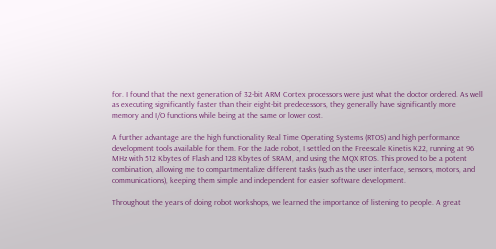for. I found that the next generation of 32-bit ARM Cortex processors were just what the doctor ordered. As well as executing significantly faster than their eight-bit predecessors, they generally have significantly more memory and I/O functions while being at the same or lower cost.

A further advantage are the high functionality Real Time Operating Systems (RTOS) and high performance development tools available for them. For the Jade robot, I settled on the Freescale Kinetis K22, running at 96 MHz with 512 Kbytes of Flash and 128 Kbytes of SRAM, and using the MQX RTOS. This proved to be a potent combination, allowing me to compartmentalize different tasks (such as the user interface, sensors, motors, and communications), keeping them simple and independent for easier software development.

Throughout the years of doing robot workshops, we learned the importance of listening to people. A great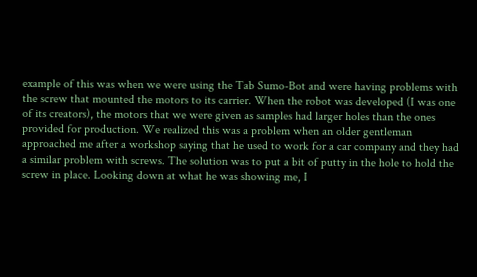example of this was when we were using the Tab Sumo-Bot and were having problems with the screw that mounted the motors to its carrier. When the robot was developed (I was one of its creators), the motors that we were given as samples had larger holes than the ones provided for production. We realized this was a problem when an older gentleman approached me after a workshop saying that he used to work for a car company and they had a similar problem with screws. The solution was to put a bit of putty in the hole to hold the screw in place. Looking down at what he was showing me, I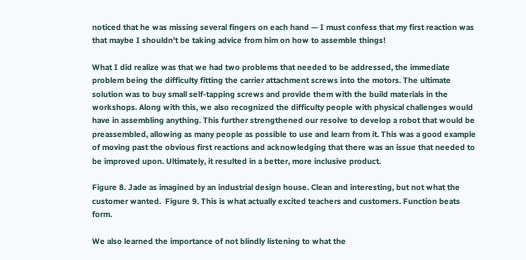noticed that he was missing several fingers on each hand — I must confess that my first reaction was that maybe I shouldn’t be taking advice from him on how to assemble things!

What I did realize was that we had two problems that needed to be addressed, the immediate problem being the difficulty fitting the carrier attachment screws into the motors. The ultimate solution was to buy small self-tapping screws and provide them with the build materials in the workshops. Along with this, we also recognized the difficulty people with physical challenges would have in assembling anything. This further strengthened our resolve to develop a robot that would be preassembled, allowing as many people as possible to use and learn from it. This was a good example of moving past the obvious first reactions and acknowledging that there was an issue that needed to be improved upon. Ultimately, it resulted in a better, more inclusive product.

Figure 8. Jade as imagined by an industrial design house. Clean and interesting, but not what the customer wanted.  Figure 9. This is what actually excited teachers and customers. Function beats form.

We also learned the importance of not blindly listening to what the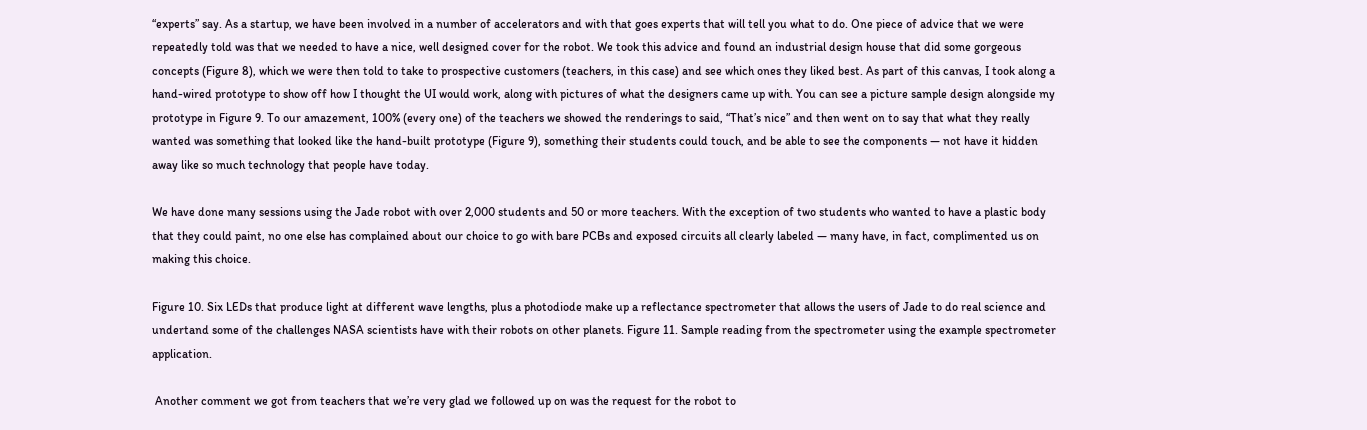“experts” say. As a startup, we have been involved in a number of accelerators and with that goes experts that will tell you what to do. One piece of advice that we were repeatedly told was that we needed to have a nice, well designed cover for the robot. We took this advice and found an industrial design house that did some gorgeous concepts (Figure 8), which we were then told to take to prospective customers (teachers, in this case) and see which ones they liked best. As part of this canvas, I took along a hand-wired prototype to show off how I thought the UI would work, along with pictures of what the designers came up with. You can see a picture sample design alongside my prototype in Figure 9. To our amazement, 100% (every one) of the teachers we showed the renderings to said, “That’s nice” and then went on to say that what they really wanted was something that looked like the hand-built prototype (Figure 9), something their students could touch, and be able to see the components — not have it hidden away like so much technology that people have today.

We have done many sessions using the Jade robot with over 2,000 students and 50 or more teachers. With the exception of two students who wanted to have a plastic body that they could paint, no one else has complained about our choice to go with bare PCBs and exposed circuits all clearly labeled — many have, in fact, complimented us on making this choice.

Figure 10. Six LEDs that produce light at different wave lengths, plus a photodiode make up a reflectance spectrometer that allows the users of Jade to do real science and undertand some of the challenges NASA scientists have with their robots on other planets. Figure 11. Sample reading from the spectrometer using the example spectrometer application.

 Another comment we got from teachers that we’re very glad we followed up on was the request for the robot to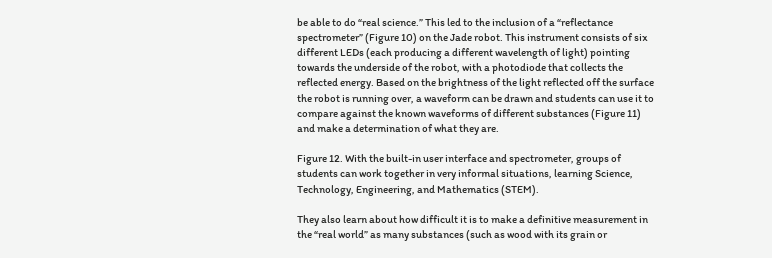be able to do “real science.” This led to the inclusion of a “reflectance spectrometer” (Figure 10) on the Jade robot. This instrument consists of six different LEDs (each producing a different wavelength of light) pointing towards the underside of the robot, with a photodiode that collects the reflected energy. Based on the brightness of the light reflected off the surface the robot is running over, a waveform can be drawn and students can use it to compare against the known waveforms of different substances (Figure 11) and make a determination of what they are.

Figure 12. With the built-in user interface and spectrometer, groups of students can work together in very informal situations, learning Science, Technology, Engineering, and Mathematics (STEM).

They also learn about how difficult it is to make a definitive measurement in the “real world” as many substances (such as wood with its grain or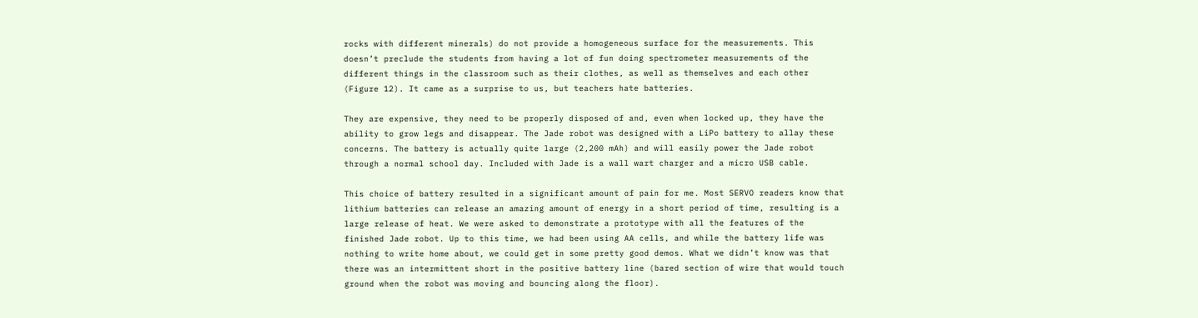rocks with different minerals) do not provide a homogeneous surface for the measurements. This doesn’t preclude the students from having a lot of fun doing spectrometer measurements of the different things in the classroom such as their clothes, as well as themselves and each other (Figure 12). It came as a surprise to us, but teachers hate batteries.

They are expensive, they need to be properly disposed of and, even when locked up, they have the ability to grow legs and disappear. The Jade robot was designed with a LiPo battery to allay these concerns. The battery is actually quite large (2,200 mAh) and will easily power the Jade robot through a normal school day. Included with Jade is a wall wart charger and a micro USB cable.

This choice of battery resulted in a significant amount of pain for me. Most SERVO readers know that lithium batteries can release an amazing amount of energy in a short period of time, resulting is a large release of heat. We were asked to demonstrate a prototype with all the features of the finished Jade robot. Up to this time, we had been using AA cells, and while the battery life was nothing to write home about, we could get in some pretty good demos. What we didn’t know was that there was an intermittent short in the positive battery line (bared section of wire that would touch ground when the robot was moving and bouncing along the floor).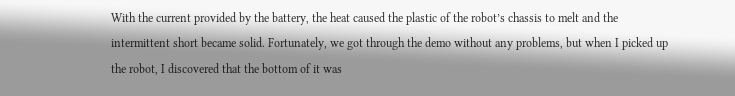With the current provided by the battery, the heat caused the plastic of the robot’s chassis to melt and the intermittent short became solid. Fortunately, we got through the demo without any problems, but when I picked up the robot, I discovered that the bottom of it was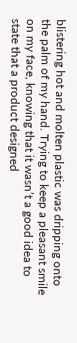blistering hot and molten plastic was dripping onto the palm of my hand. Trying to keep a pleasant smile on my face, knowing that it wasn’t a good idea to state that a product designed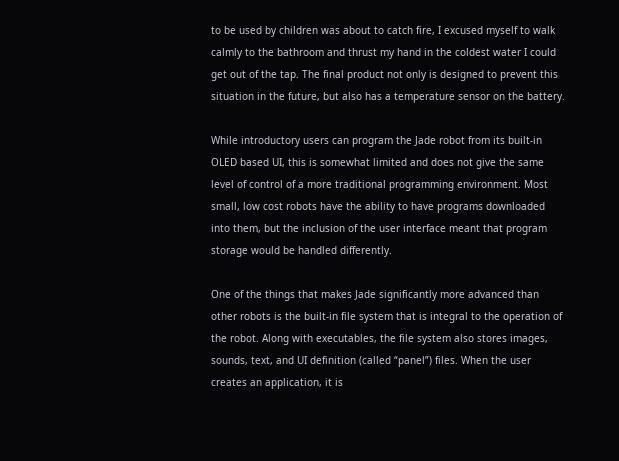to be used by children was about to catch fire, I excused myself to walk calmly to the bathroom and thrust my hand in the coldest water I could get out of the tap. The final product not only is designed to prevent this situation in the future, but also has a temperature sensor on the battery.

While introductory users can program the Jade robot from its built-in OLED based UI, this is somewhat limited and does not give the same level of control of a more traditional programming environment. Most small, low cost robots have the ability to have programs downloaded into them, but the inclusion of the user interface meant that program storage would be handled differently.

One of the things that makes Jade significantly more advanced than other robots is the built-in file system that is integral to the operation of the robot. Along with executables, the file system also stores images, sounds, text, and UI definition (called “panel”) files. When the user creates an application, it is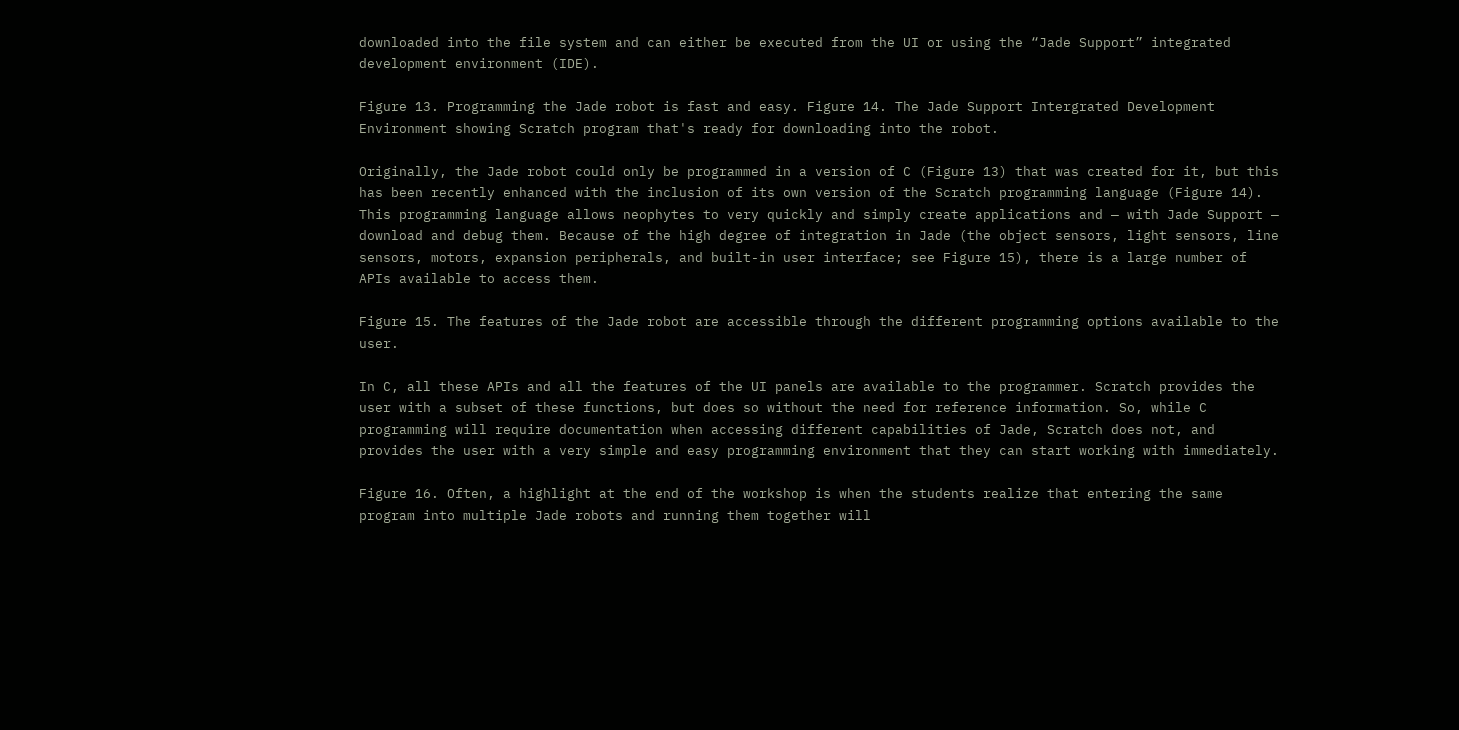downloaded into the file system and can either be executed from the UI or using the “Jade Support” integrated development environment (IDE).

Figure 13. Programming the Jade robot is fast and easy. Figure 14. The Jade Support Intergrated Development Environment showing Scratch program that's ready for downloading into the robot.

Originally, the Jade robot could only be programmed in a version of C (Figure 13) that was created for it, but this has been recently enhanced with the inclusion of its own version of the Scratch programming language (Figure 14). This programming language allows neophytes to very quickly and simply create applications and — with Jade Support — download and debug them. Because of the high degree of integration in Jade (the object sensors, light sensors, line sensors, motors, expansion peripherals, and built-in user interface; see Figure 15), there is a large number of APIs available to access them.

Figure 15. The features of the Jade robot are accessible through the different programming options available to the user.

In C, all these APIs and all the features of the UI panels are available to the programmer. Scratch provides the user with a subset of these functions, but does so without the need for reference information. So, while C programming will require documentation when accessing different capabilities of Jade, Scratch does not, and provides the user with a very simple and easy programming environment that they can start working with immediately.

Figure 16. Often, a highlight at the end of the workshop is when the students realize that entering the same program into multiple Jade robots and running them together will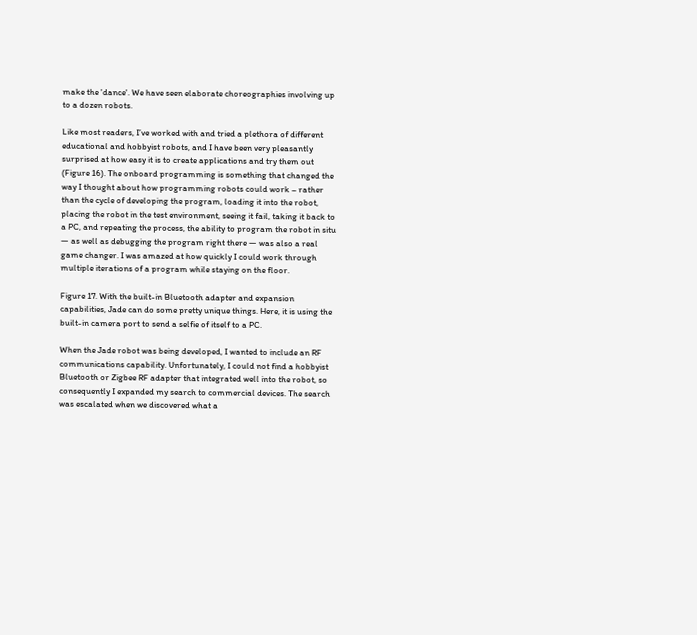make the 'dance'. We have seen elaborate choreographies involving up to a dozen robots.

Like most readers, I’ve worked with and tried a plethora of different educational and hobbyist robots, and I have been very pleasantly surprised at how easy it is to create applications and try them out (Figure 16). The onboard programming is something that changed the way I thought about how programming robots could work – rather than the cycle of developing the program, loading it into the robot, placing the robot in the test environment, seeing it fail, taking it back to a PC, and repeating the process, the ability to program the robot in situ — as well as debugging the program right there — was also a real game changer. I was amazed at how quickly I could work through multiple iterations of a program while staying on the floor.

Figure 17. With the built-in Bluetooth adapter and expansion capabilities, Jade can do some pretty unique things. Here, it is using the built-in camera port to send a selfie of itself to a PC.

When the Jade robot was being developed, I wanted to include an RF communications capability. Unfortunately, I could not find a hobbyist Bluetooth or Zigbee RF adapter that integrated well into the robot, so consequently I expanded my search to commercial devices. The search was escalated when we discovered what a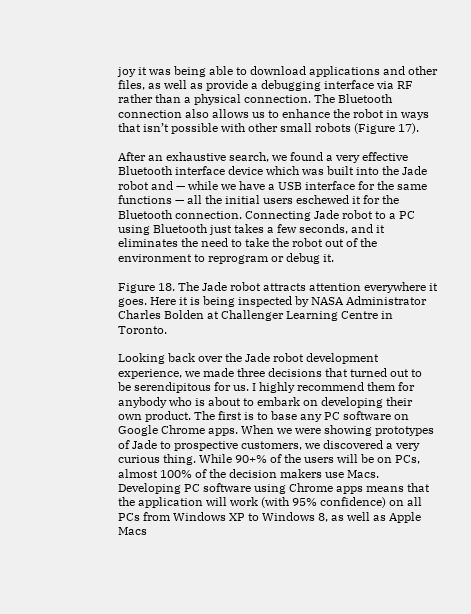joy it was being able to download applications and other files, as well as provide a debugging interface via RF rather than a physical connection. The Bluetooth connection also allows us to enhance the robot in ways that isn’t possible with other small robots (Figure 17).

After an exhaustive search, we found a very effective Bluetooth interface device which was built into the Jade robot and — while we have a USB interface for the same functions — all the initial users eschewed it for the Bluetooth connection. Connecting Jade robot to a PC using Bluetooth just takes a few seconds, and it eliminates the need to take the robot out of the environment to reprogram or debug it.

Figure 18. The Jade robot attracts attention everywhere it goes. Here it is being inspected by NASA Administrator Charles Bolden at Challenger Learning Centre in Toronto.

Looking back over the Jade robot development experience, we made three decisions that turned out to be serendipitous for us. I highly recommend them for anybody who is about to embark on developing their own product. The first is to base any PC software on Google Chrome apps. When we were showing prototypes of Jade to prospective customers, we discovered a very curious thing. While 90+% of the users will be on PCs, almost 100% of the decision makers use Macs. Developing PC software using Chrome apps means that the application will work (with 95% confidence) on all PCs from Windows XP to Windows 8, as well as Apple Macs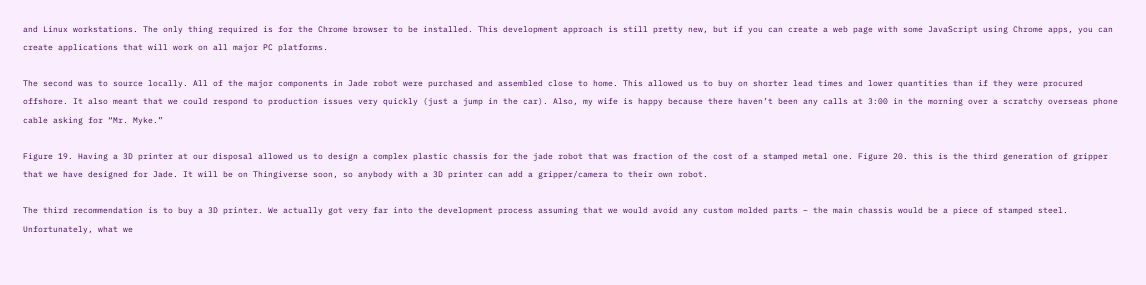and Linux workstations. The only thing required is for the Chrome browser to be installed. This development approach is still pretty new, but if you can create a web page with some JavaScript using Chrome apps, you can create applications that will work on all major PC platforms.

The second was to source locally. All of the major components in Jade robot were purchased and assembled close to home. This allowed us to buy on shorter lead times and lower quantities than if they were procured offshore. It also meant that we could respond to production issues very quickly (just a jump in the car). Also, my wife is happy because there haven’t been any calls at 3:00 in the morning over a scratchy overseas phone cable asking for “Mr. Myke.”

Figure 19. Having a 3D printer at our disposal allowed us to design a complex plastic chassis for the jade robot that was fraction of the cost of a stamped metal one. Figure 20. this is the third generation of gripper that we have designed for Jade. It will be on Thingiverse soon, so anybody with a 3D printer can add a gripper/camera to their own robot.

The third recommendation is to buy a 3D printer. We actually got very far into the development process assuming that we would avoid any custom molded parts – the main chassis would be a piece of stamped steel. Unfortunately, what we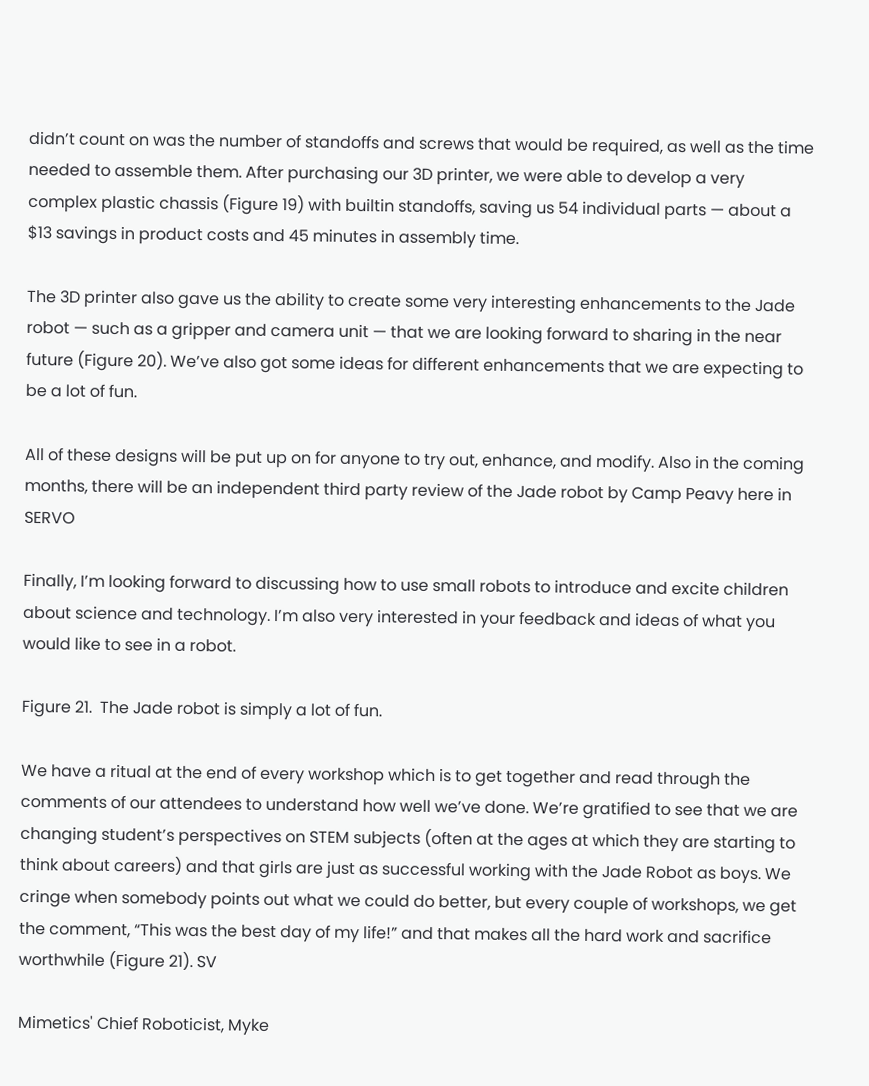didn’t count on was the number of standoffs and screws that would be required, as well as the time needed to assemble them. After purchasing our 3D printer, we were able to develop a very complex plastic chassis (Figure 19) with builtin standoffs, saving us 54 individual parts — about a $13 savings in product costs and 45 minutes in assembly time.

The 3D printer also gave us the ability to create some very interesting enhancements to the Jade robot — such as a gripper and camera unit — that we are looking forward to sharing in the near future (Figure 20). We’ve also got some ideas for different enhancements that we are expecting to be a lot of fun.

All of these designs will be put up on for anyone to try out, enhance, and modify. Also in the coming months, there will be an independent third party review of the Jade robot by Camp Peavy here in SERVO

Finally, I’m looking forward to discussing how to use small robots to introduce and excite children about science and technology. I’m also very interested in your feedback and ideas of what you would like to see in a robot.

Figure 21.  The Jade robot is simply a lot of fun.

We have a ritual at the end of every workshop which is to get together and read through the comments of our attendees to understand how well we’ve done. We’re gratified to see that we are changing student’s perspectives on STEM subjects (often at the ages at which they are starting to think about careers) and that girls are just as successful working with the Jade Robot as boys. We cringe when somebody points out what we could do better, but every couple of workshops, we get the comment, “This was the best day of my life!” and that makes all the hard work and sacrifice worthwhile (Figure 21). SV

Mimetics' Chief Roboticist, Myke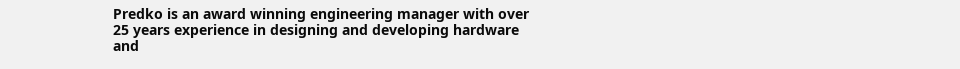Predko is an award winning engineering manager with over 25 years experience in designing and developing hardware and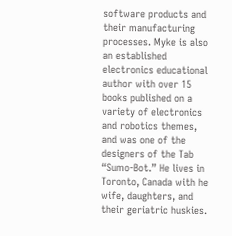software products and their manufacturing processes. Myke is also an established electronics educational author with over 15 books published on a variety of electronics and robotics themes, and was one of the designers of the Tab “Sumo-Bot.” He lives in Toronto, Canada with he wife, daughters, and their geriatric huskies.